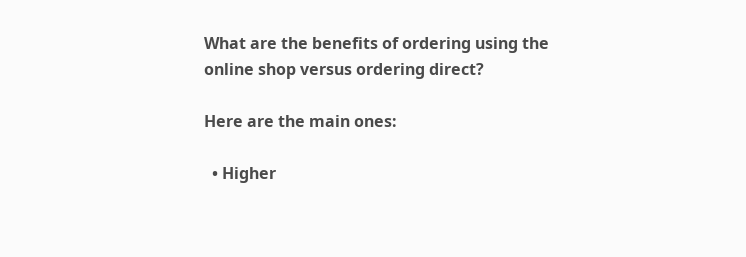What are the benefits of ordering using the online shop versus ordering direct?

Here are the main ones:

  • Higher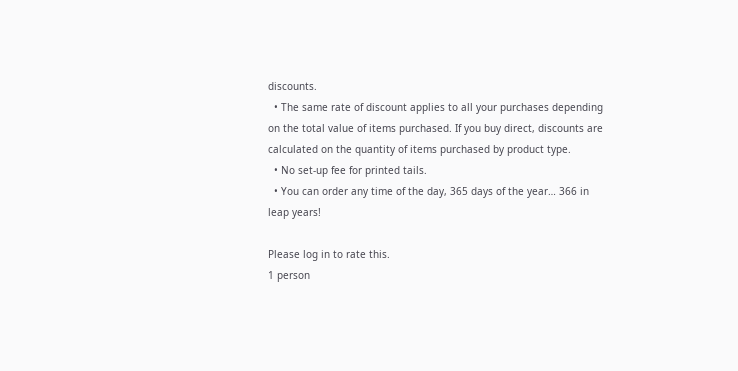discounts.
  • The same rate of discount applies to all your purchases depending on the total value of items purchased. If you buy direct, discounts are calculated on the quantity of items purchased by product type.
  • No set-up fee for printed tails.
  • You can order any time of the day, 365 days of the year… 366 in leap years!

Please log in to rate this.
1 person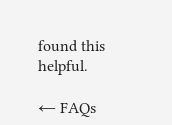found this helpful.

← FAQs